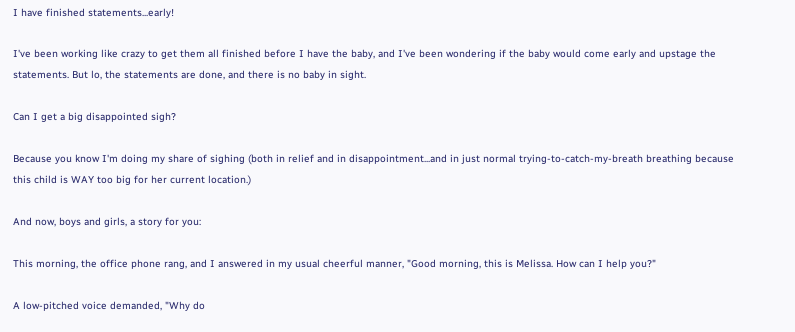I have finished statements...early!

I've been working like crazy to get them all finished before I have the baby, and I've been wondering if the baby would come early and upstage the statements. But lo, the statements are done, and there is no baby in sight.

Can I get a big disappointed sigh?

Because you know I'm doing my share of sighing (both in relief and in disappointment...and in just normal trying-to-catch-my-breath breathing because this child is WAY too big for her current location.)

And now, boys and girls, a story for you:

This morning, the office phone rang, and I answered in my usual cheerful manner, "Good morning, this is Melissa. How can I help you?"

A low-pitched voice demanded, "Why do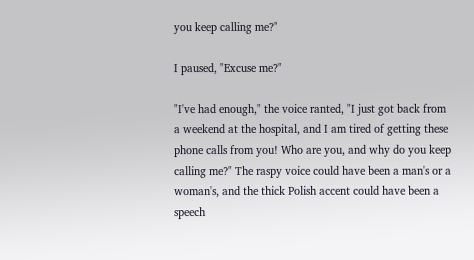you keep calling me?"

I paused, "Excuse me?"

"I've had enough," the voice ranted, "I just got back from a weekend at the hospital, and I am tired of getting these phone calls from you! Who are you, and why do you keep calling me?" The raspy voice could have been a man's or a woman's, and the thick Polish accent could have been a speech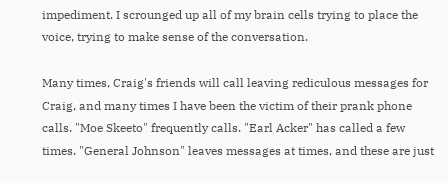impediment. I scrounged up all of my brain cells trying to place the voice, trying to make sense of the conversation.

Many times, Craig's friends will call leaving rediculous messages for Craig, and many times I have been the victim of their prank phone calls. "Moe Skeeto" frequently calls. "Earl Acker" has called a few times. "General Johnson" leaves messages at times, and these are just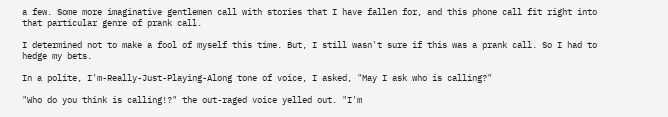a few. Some more imaginative gentlemen call with stories that I have fallen for, and this phone call fit right into that particular genre of prank call.

I determined not to make a fool of myself this time. But, I still wasn't sure if this was a prank call. So I had to hedge my bets.

In a polite, I'm-Really-Just-Playing-Along tone of voice, I asked, "May I ask who is calling?"

"Who do you think is calling!?" the out-raged voice yelled out. "I'm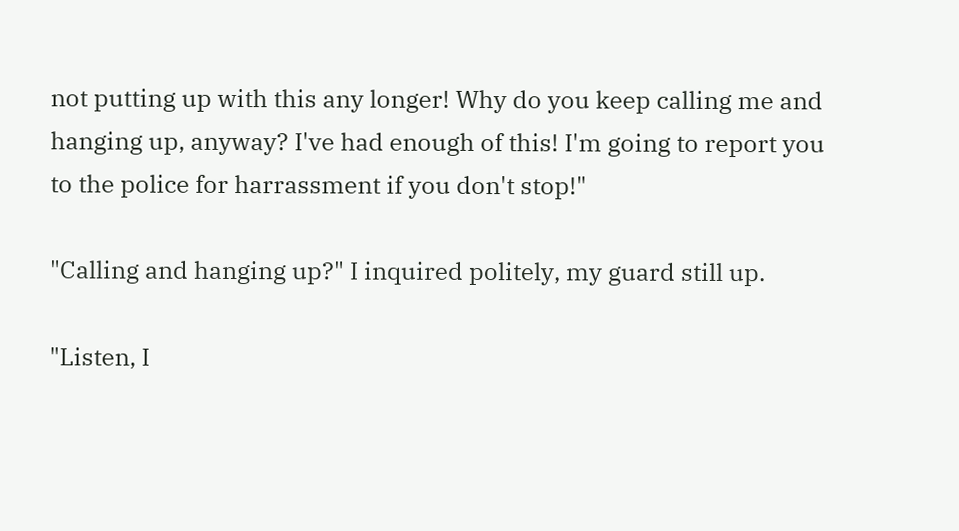not putting up with this any longer! Why do you keep calling me and hanging up, anyway? I've had enough of this! I'm going to report you to the police for harrassment if you don't stop!"

"Calling and hanging up?" I inquired politely, my guard still up.

"Listen, I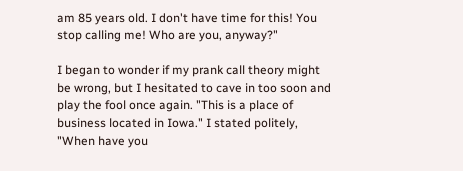am 85 years old. I don't have time for this! You stop calling me! Who are you, anyway?"

I began to wonder if my prank call theory might be wrong, but I hesitated to cave in too soon and play the fool once again. "This is a place of business located in Iowa." I stated politely, "When have you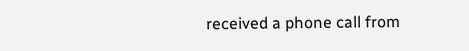received a phone call from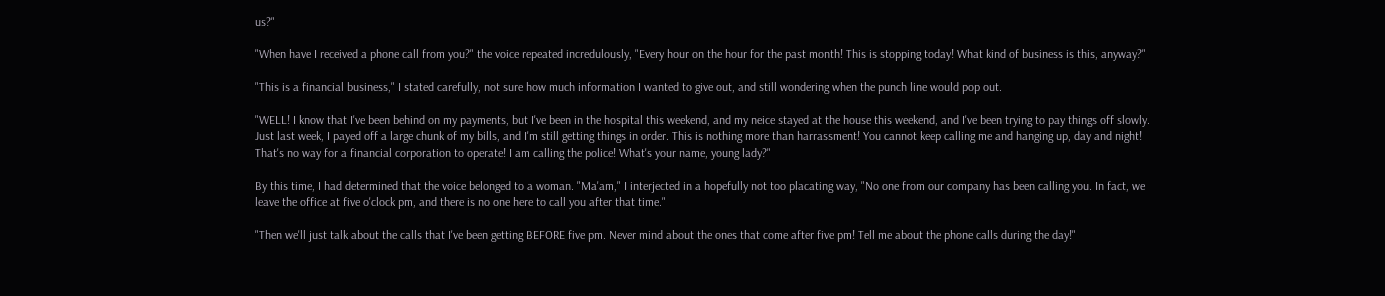us?"

"When have I received a phone call from you?" the voice repeated incredulously, "Every hour on the hour for the past month! This is stopping today! What kind of business is this, anyway?"

"This is a financial business," I stated carefully, not sure how much information I wanted to give out, and still wondering when the punch line would pop out.

"WELL! I know that I've been behind on my payments, but I've been in the hospital this weekend, and my neice stayed at the house this weekend, and I've been trying to pay things off slowly. Just last week, I payed off a large chunk of my bills, and I'm still getting things in order. This is nothing more than harrassment! You cannot keep calling me and hanging up, day and night! That's no way for a financial corporation to operate! I am calling the police! What's your name, young lady?"

By this time, I had determined that the voice belonged to a woman. "Ma'am," I interjected in a hopefully not too placating way, "No one from our company has been calling you. In fact, we leave the office at five o'clock pm, and there is no one here to call you after that time."

"Then we'll just talk about the calls that I've been getting BEFORE five pm. Never mind about the ones that come after five pm! Tell me about the phone calls during the day!"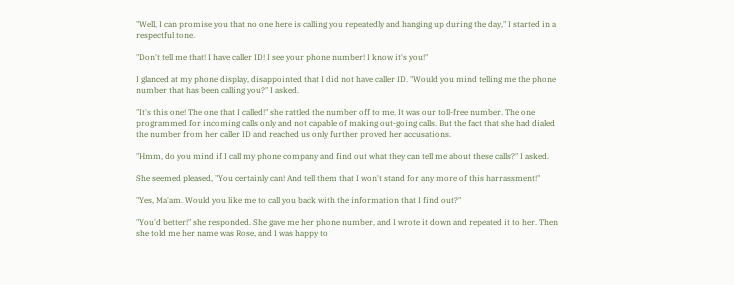"Well, I can promise you that no one here is calling you repeatedly and hanging up during the day," I started in a respectful tone.

"Don't tell me that! I have caller ID! I see your phone number! I know it's you!"

I glanced at my phone display, disappointed that I did not have caller ID. "Would you mind telling me the phone number that has been calling you?" I asked.

"It's this one! The one that I called!" she rattled the number off to me. It was our toll-free number. The one programmed for incoming calls only and not capable of making out-going calls. But the fact that she had dialed the number from her caller ID and reached us only further proved her accusations.

"Hmm, do you mind if I call my phone company and find out what they can tell me about these calls?" I asked.

She seemed pleased, "You certainly can! And tell them that I won't stand for any more of this harrassment!"

"Yes, Ma'am. Would you like me to call you back with the information that I find out?"

"You'd better!" she responded. She gave me her phone number, and I wrote it down and repeated it to her. Then she told me her name was Rose, and I was happy to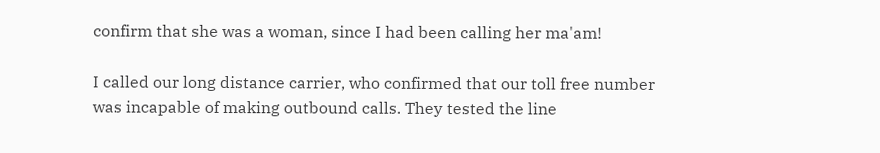confirm that she was a woman, since I had been calling her ma'am!

I called our long distance carrier, who confirmed that our toll free number was incapable of making outbound calls. They tested the line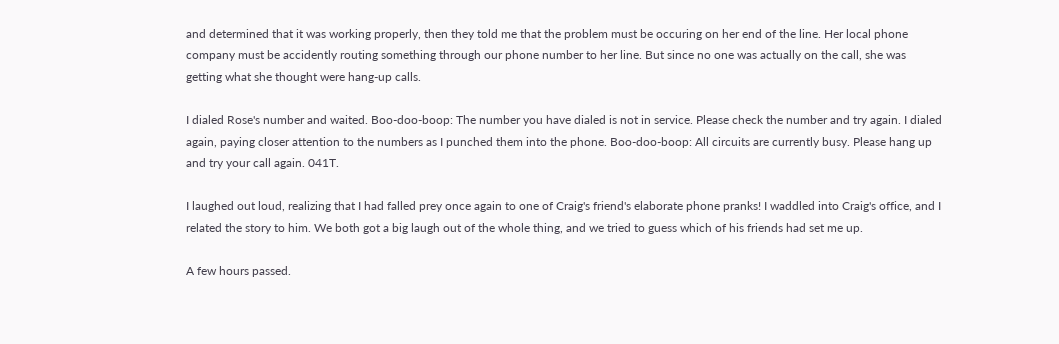and determined that it was working properly, then they told me that the problem must be occuring on her end of the line. Her local phone company must be accidently routing something through our phone number to her line. But since no one was actually on the call, she was getting what she thought were hang-up calls.

I dialed Rose's number and waited. Boo-doo-boop: The number you have dialed is not in service. Please check the number and try again. I dialed again, paying closer attention to the numbers as I punched them into the phone. Boo-doo-boop: All circuits are currently busy. Please hang up and try your call again. 041T.

I laughed out loud, realizing that I had falled prey once again to one of Craig's friend's elaborate phone pranks! I waddled into Craig's office, and I related the story to him. We both got a big laugh out of the whole thing, and we tried to guess which of his friends had set me up.

A few hours passed.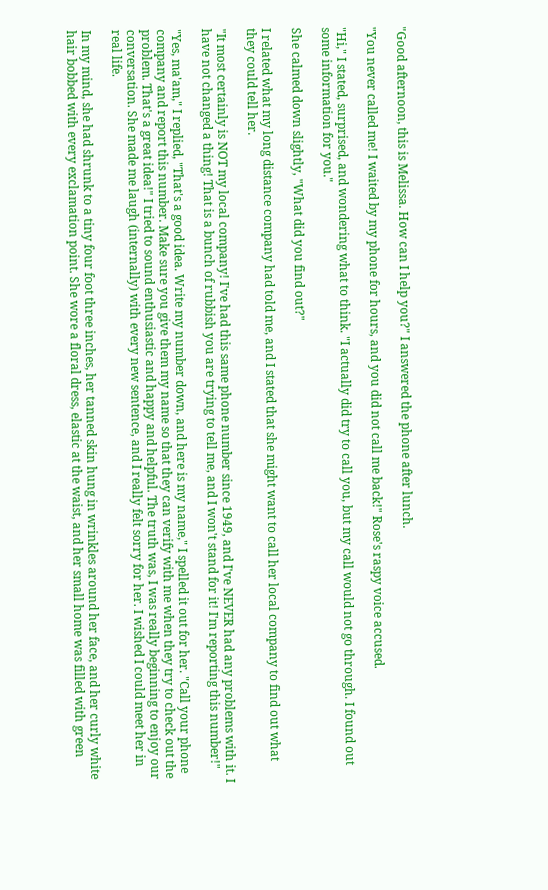"Good afternoon, this is Melissa. How can I help you?" I answered the phone after lunch.

"You never called me! I waited by my phone for hours, and you did not call me back!" Rose's raspy voice accused.

"Hi," I stated, surprised, and wondering what to think. "I actually did try to call you, but my call would not go through. I found out some information for you."

She calmed down slightly, "What did you find out?"

I related what my long distance company had told me, and I stated that she might want to call her local company to find out what they could tell her.

"It most certainly is NOT my local company! I've had this same phone number since 1949, and I've NEVER had any problems with it. I have not changed a thing! That is a bunch of rubbish you are trying to tell me, and I won't stand for it! I'm reporting this number!"

"Yes, ma'am," I replied, "That's a good idea. Write my number down, and here is my name," I spelled it out for her. "Call your phone company and report this number. Make sure you give them my name so that they can verify with me when they try to check out the problem. That's a great idea!" I tried to sound enthusiastic and happy and helpful. The truth was, I was really beginning to enjoy our conversation. She made me laugh (internally) with every new sentence, and I really felt sorry for her. I wished I could meet her in real life.

In my mind, she had shrunk to a tiny four foot three inches, her tanned skin hung in wrinkles around her face, and her curly white hair bobbed with every exclamation point. She wore a floral dress, elastic at the waist, and her small home was filled with green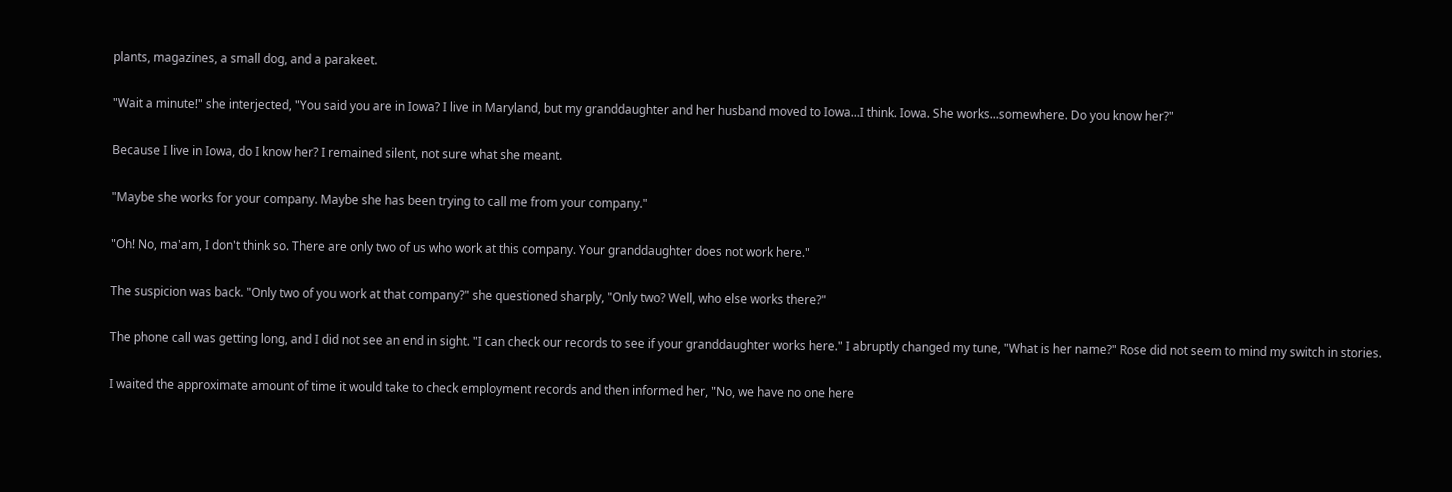plants, magazines, a small dog, and a parakeet.

"Wait a minute!" she interjected, "You said you are in Iowa? I live in Maryland, but my granddaughter and her husband moved to Iowa...I think. Iowa. She works...somewhere. Do you know her?"

Because I live in Iowa, do I know her? I remained silent, not sure what she meant.

"Maybe she works for your company. Maybe she has been trying to call me from your company."

"Oh! No, ma'am, I don't think so. There are only two of us who work at this company. Your granddaughter does not work here."

The suspicion was back. "Only two of you work at that company?" she questioned sharply, "Only two? Well, who else works there?"

The phone call was getting long, and I did not see an end in sight. "I can check our records to see if your granddaughter works here." I abruptly changed my tune, "What is her name?" Rose did not seem to mind my switch in stories.

I waited the approximate amount of time it would take to check employment records and then informed her, "No, we have no one here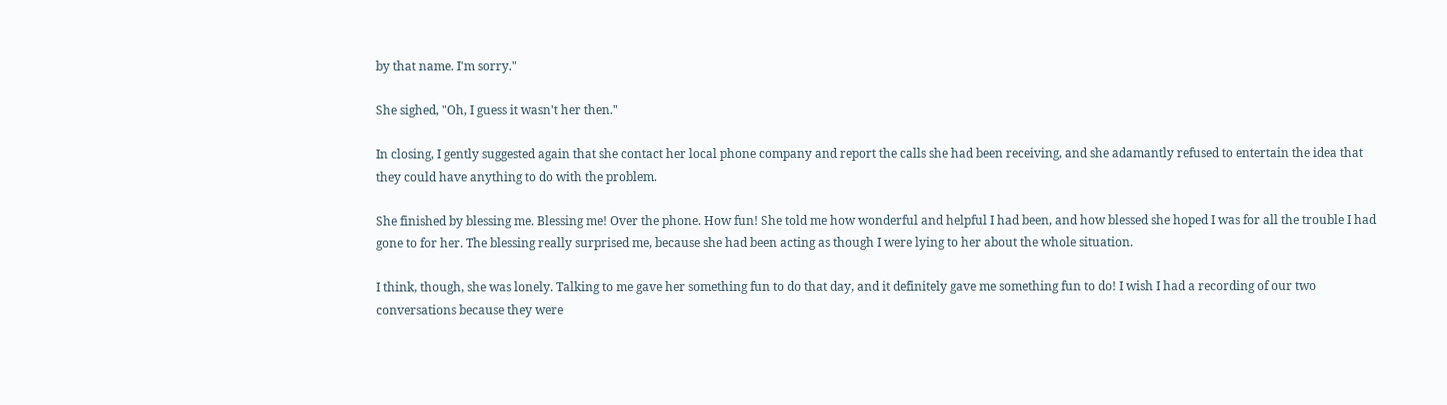by that name. I'm sorry."

She sighed, "Oh, I guess it wasn't her then."

In closing, I gently suggested again that she contact her local phone company and report the calls she had been receiving, and she adamantly refused to entertain the idea that they could have anything to do with the problem.

She finished by blessing me. Blessing me! Over the phone. How fun! She told me how wonderful and helpful I had been, and how blessed she hoped I was for all the trouble I had gone to for her. The blessing really surprised me, because she had been acting as though I were lying to her about the whole situation.

I think, though, she was lonely. Talking to me gave her something fun to do that day, and it definitely gave me something fun to do! I wish I had a recording of our two conversations because they were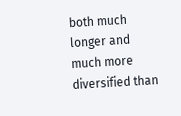both much longer and much more diversified than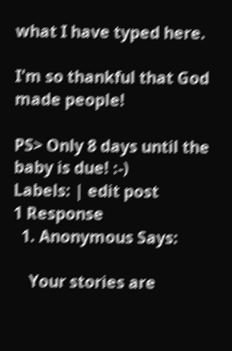what I have typed here.

I'm so thankful that God made people!

PS> Only 8 days until the baby is due! :-)
Labels: | edit post
1 Response
  1. Anonymous Says:

    Your stories are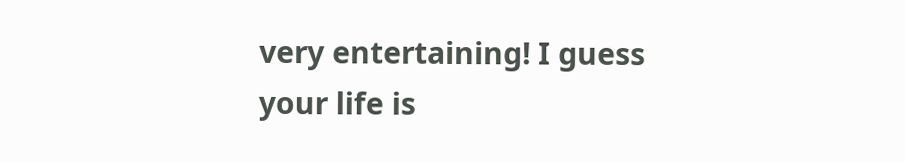very entertaining! I guess your life is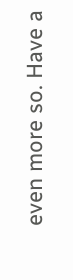even more so. Have a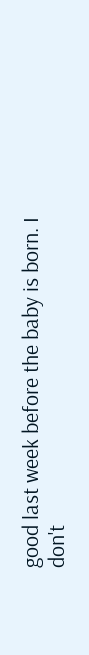good last week before the baby is born. I don't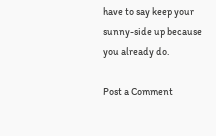have to say keep your sunny-side up because you already do.

Post a Comment